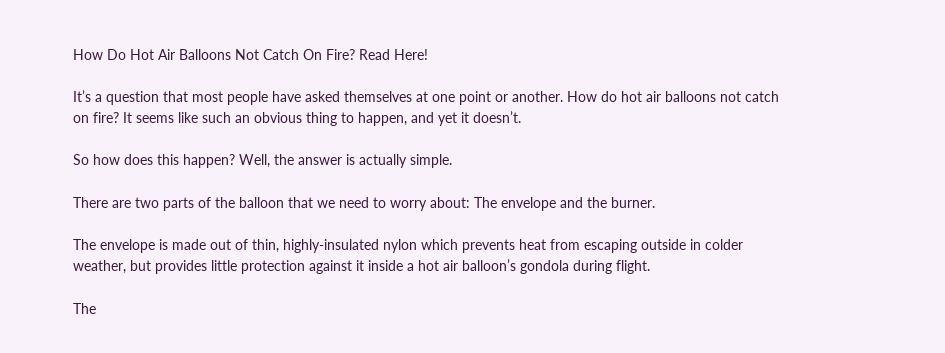How Do Hot Air Balloons Not Catch On Fire? Read Here!

It’s a question that most people have asked themselves at one point or another. How do hot air balloons not catch on fire? It seems like such an obvious thing to happen, and yet it doesn’t.

So how does this happen? Well, the answer is actually simple.

There are two parts of the balloon that we need to worry about: The envelope and the burner.

The envelope is made out of thin, highly-insulated nylon which prevents heat from escaping outside in colder weather, but provides little protection against it inside a hot air balloon’s gondola during flight.

The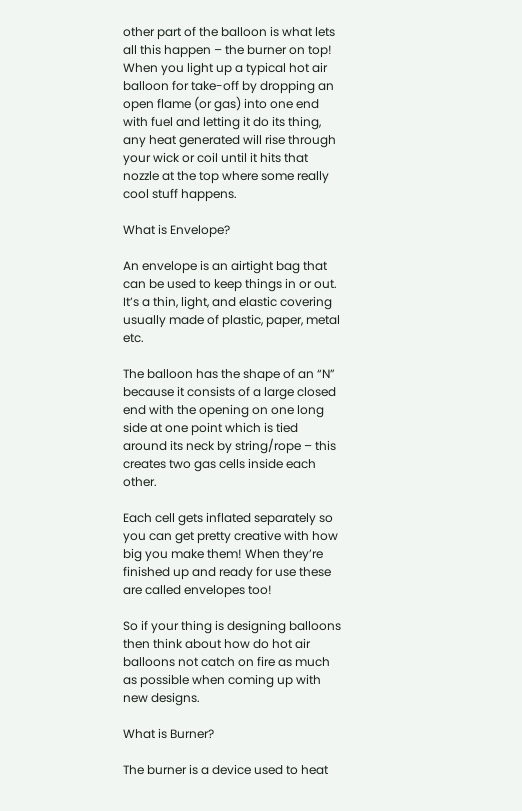other part of the balloon is what lets all this happen – the burner on top! When you light up a typical hot air balloon for take-off by dropping an open flame (or gas) into one end with fuel and letting it do its thing, any heat generated will rise through your wick or coil until it hits that nozzle at the top where some really cool stuff happens.

What is Envelope?

An envelope is an airtight bag that can be used to keep things in or out. It’s a thin, light, and elastic covering usually made of plastic, paper, metal etc.

The balloon has the shape of an “N” because it consists of a large closed end with the opening on one long side at one point which is tied around its neck by string/rope – this creates two gas cells inside each other.

Each cell gets inflated separately so you can get pretty creative with how big you make them! When they’re finished up and ready for use these are called envelopes too!

So if your thing is designing balloons then think about how do hot air balloons not catch on fire as much as possible when coming up with new designs.

What is Burner?

The burner is a device used to heat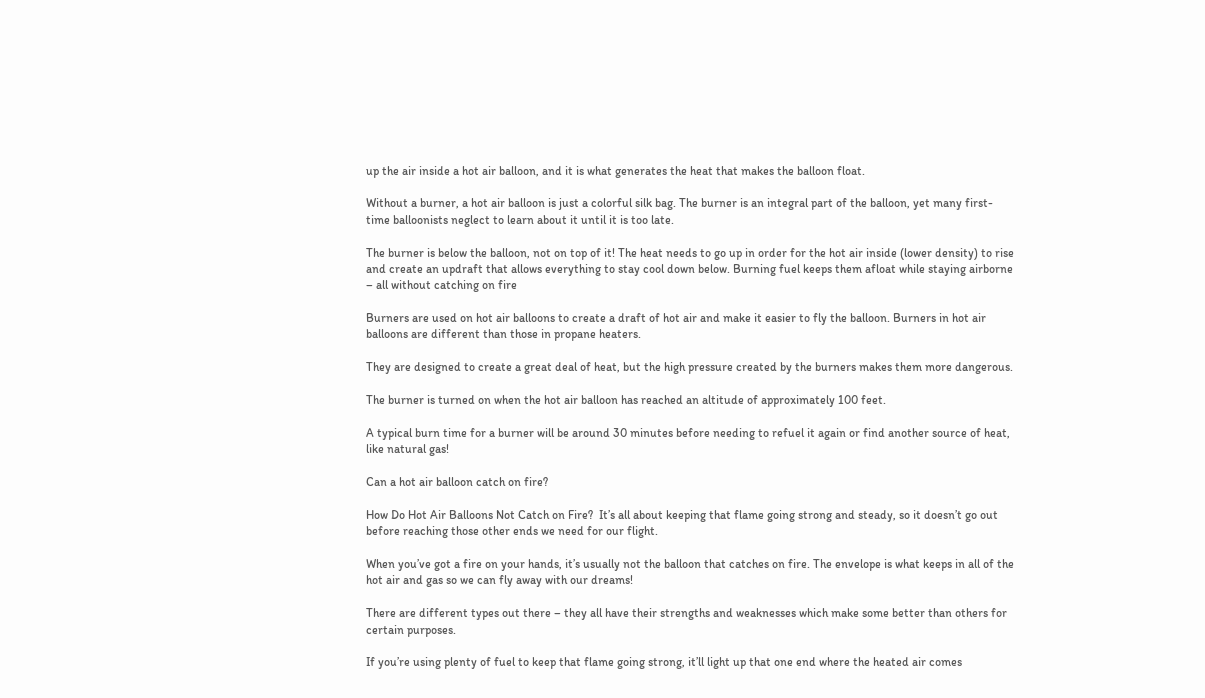up the air inside a hot air balloon, and it is what generates the heat that makes the balloon float.

Without a burner, a hot air balloon is just a colorful silk bag. The burner is an integral part of the balloon, yet many first-time balloonists neglect to learn about it until it is too late.

The burner is below the balloon, not on top of it! The heat needs to go up in order for the hot air inside (lower density) to rise and create an updraft that allows everything to stay cool down below. Burning fuel keeps them afloat while staying airborne – all without catching on fire

Burners are used on hot air balloons to create a draft of hot air and make it easier to fly the balloon. Burners in hot air balloons are different than those in propane heaters.

They are designed to create a great deal of heat, but the high pressure created by the burners makes them more dangerous.

The burner is turned on when the hot air balloon has reached an altitude of approximately 100 feet.

A typical burn time for a burner will be around 30 minutes before needing to refuel it again or find another source of heat, like natural gas!

Can a hot air balloon catch on fire?

How Do Hot Air Balloons Not Catch on Fire?  It’s all about keeping that flame going strong and steady, so it doesn’t go out before reaching those other ends we need for our flight.

When you’ve got a fire on your hands, it’s usually not the balloon that catches on fire. The envelope is what keeps in all of the hot air and gas so we can fly away with our dreams!

There are different types out there – they all have their strengths and weaknesses which make some better than others for certain purposes.

If you’re using plenty of fuel to keep that flame going strong, it’ll light up that one end where the heated air comes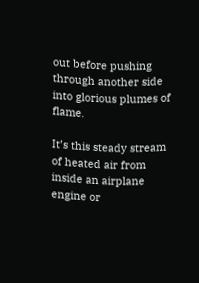out before pushing through another side into glorious plumes of flame.

It’s this steady stream of heated air from inside an airplane engine or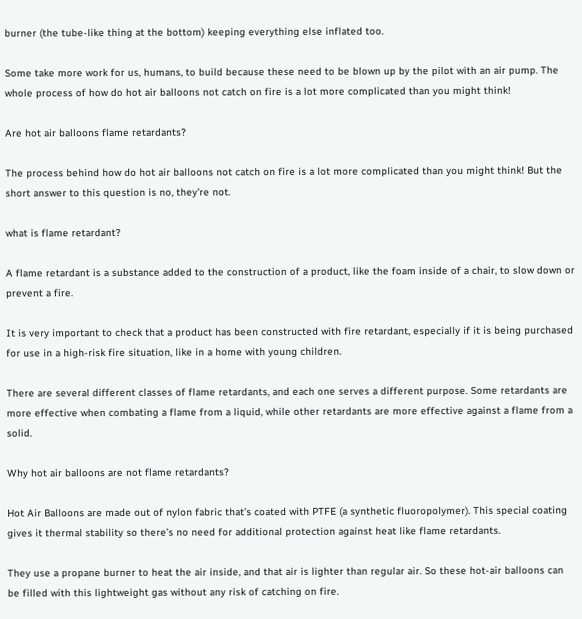burner (the tube-like thing at the bottom) keeping everything else inflated too.

Some take more work for us, humans, to build because these need to be blown up by the pilot with an air pump. The whole process of how do hot air balloons not catch on fire is a lot more complicated than you might think!

Are hot air balloons flame retardants?

The process behind how do hot air balloons not catch on fire is a lot more complicated than you might think! But the short answer to this question is no, they’re not.

what is flame retardant?

A flame retardant is a substance added to the construction of a product, like the foam inside of a chair, to slow down or prevent a fire.

It is very important to check that a product has been constructed with fire retardant, especially if it is being purchased for use in a high-risk fire situation, like in a home with young children.

There are several different classes of flame retardants, and each one serves a different purpose. Some retardants are more effective when combating a flame from a liquid, while other retardants are more effective against a flame from a solid.

Why hot air balloons are not flame retardants?

Hot Air Balloons are made out of nylon fabric that’s coated with PTFE (a synthetic fluoropolymer). This special coating gives it thermal stability so there’s no need for additional protection against heat like flame retardants.

They use a propane burner to heat the air inside, and that air is lighter than regular air. So these hot-air balloons can be filled with this lightweight gas without any risk of catching on fire.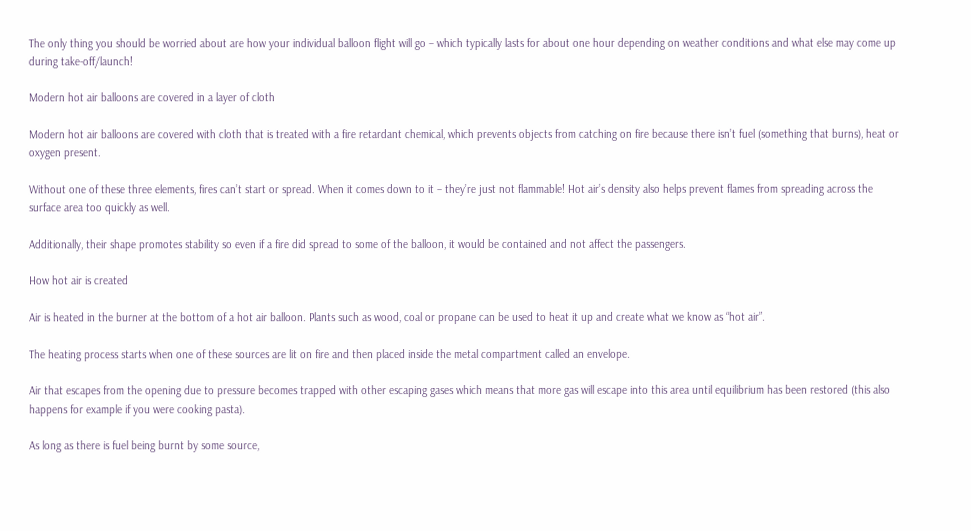The only thing you should be worried about are how your individual balloon flight will go – which typically lasts for about one hour depending on weather conditions and what else may come up during take-off/launch!

Modern hot air balloons are covered in a layer of cloth

Modern hot air balloons are covered with cloth that is treated with a fire retardant chemical, which prevents objects from catching on fire because there isn’t fuel (something that burns), heat or oxygen present.

Without one of these three elements, fires can’t start or spread. When it comes down to it – they’re just not flammable! Hot air’s density also helps prevent flames from spreading across the surface area too quickly as well.

Additionally, their shape promotes stability so even if a fire did spread to some of the balloon, it would be contained and not affect the passengers.

How hot air is created

Air is heated in the burner at the bottom of a hot air balloon. Plants such as wood, coal or propane can be used to heat it up and create what we know as “hot air”.

The heating process starts when one of these sources are lit on fire and then placed inside the metal compartment called an envelope.

Air that escapes from the opening due to pressure becomes trapped with other escaping gases which means that more gas will escape into this area until equilibrium has been restored (this also happens for example if you were cooking pasta).

As long as there is fuel being burnt by some source,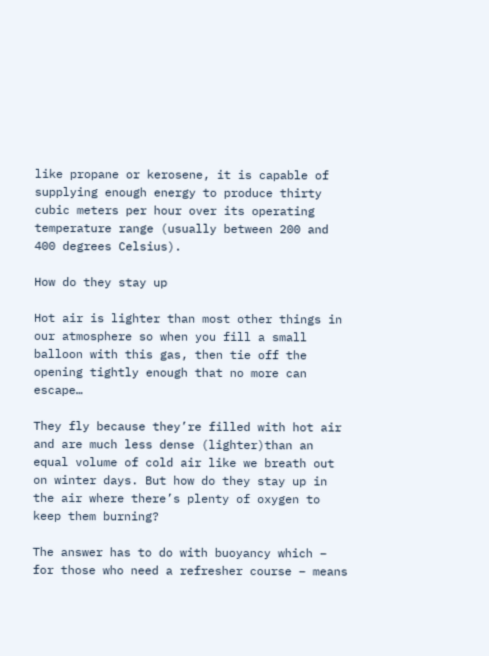like propane or kerosene, it is capable of supplying enough energy to produce thirty cubic meters per hour over its operating temperature range (usually between 200 and 400 degrees Celsius).

How do they stay up

Hot air is lighter than most other things in our atmosphere so when you fill a small balloon with this gas, then tie off the opening tightly enough that no more can escape…

They fly because they’re filled with hot air and are much less dense (lighter)than an equal volume of cold air like we breath out on winter days. But how do they stay up in the air where there’s plenty of oxygen to keep them burning?

The answer has to do with buoyancy which – for those who need a refresher course – means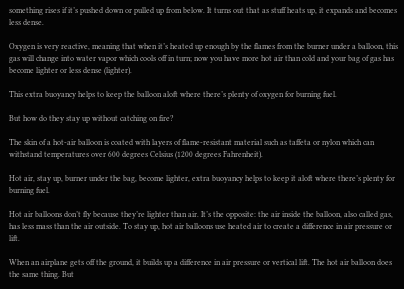something rises if it’s pushed down or pulled up from below. It turns out that as stuff heats up, it expands and becomes less dense.

Oxygen is very reactive, meaning that when it’s heated up enough by the flames from the burner under a balloon, this gas will change into water vapor which cools off in turn; now you have more hot air than cold and your bag of gas has become lighter or less dense (lighter).

This extra buoyancy helps to keep the balloon aloft where there’s plenty of oxygen for burning fuel.

But how do they stay up without catching on fire?

The skin of a hot-air balloon is coated with layers of flame-resistant material such as taffeta or nylon which can withstand temperatures over 600 degrees Celsius (1200 degrees Fahrenheit).

Hot air, stay up, burner under the bag, become lighter, extra buoyancy helps to keep it aloft where there’s plenty for burning fuel.

Hot air balloons don’t fly because they’re lighter than air. It’s the opposite: the air inside the balloon, also called gas, has less mass than the air outside. To stay up, hot air balloons use heated air to create a difference in air pressure or lift.

When an airplane gets off the ground, it builds up a difference in air pressure or vertical lift. The hot air balloon does the same thing. But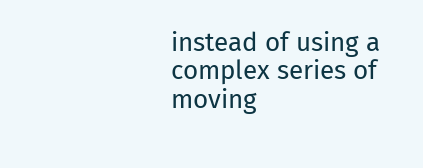instead of using a complex series of moving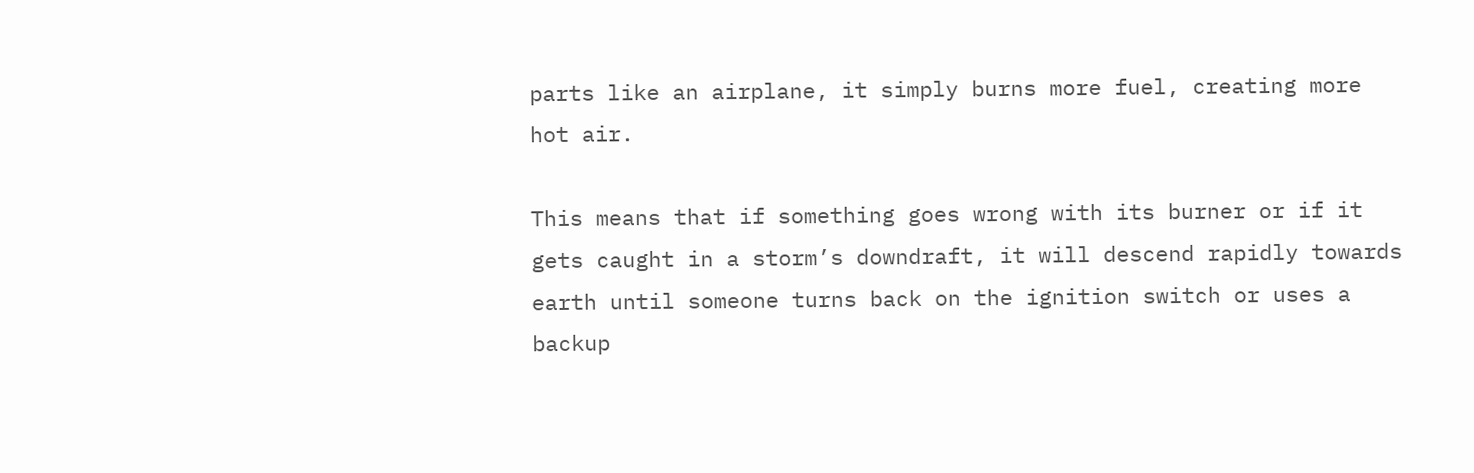parts like an airplane, it simply burns more fuel, creating more hot air.

This means that if something goes wrong with its burner or if it gets caught in a storm’s downdraft, it will descend rapidly towards earth until someone turns back on the ignition switch or uses a backup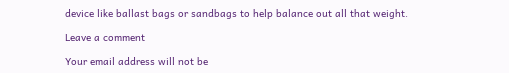device like ballast bags or sandbags to help balance out all that weight.

Leave a comment

Your email address will not be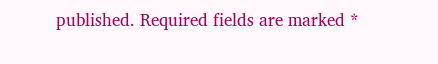published. Required fields are marked *